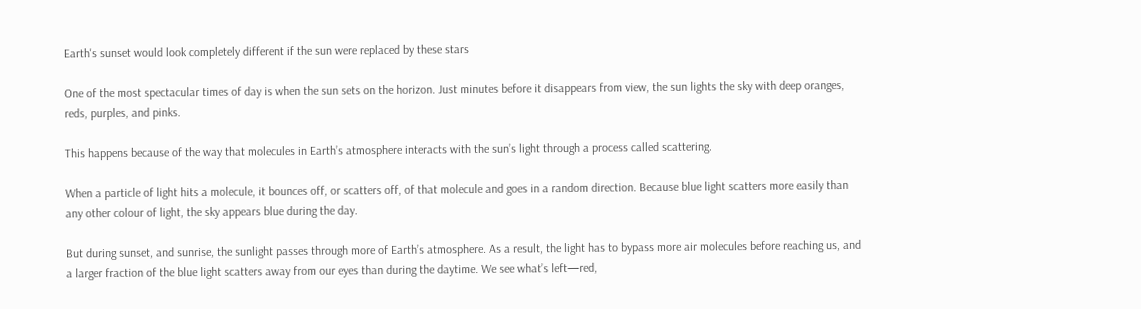Earth's sunset would look completely different if the sun were replaced by these stars

One of the most spectacular times of day is when the sun sets on the horizon. Just minutes before it disappears from view, the sun lights the sky with deep oranges, reds, purples, and pinks.

This happens because of the way that molecules in Earth’s atmosphere interacts with the sun’s light through a process called scattering.

When a particle of light hits a molecule, it bounces off, or scatters off, of that molecule and goes in a random direction. Because blue light scatters more easily than any other colour of light, the sky appears blue during the day.

But during sunset, and sunrise, the sunlight passes through more of Earth’s atmosphere. As a result, the light has to bypass more air molecules before reaching us, and a larger fraction of the blue light scatters away from our eyes than during the daytime. We see what’s left—red,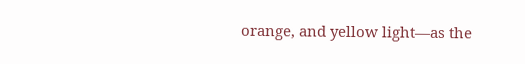orange, and yellow light—as the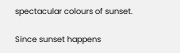spectacular colours of sunset.

Since sunset happens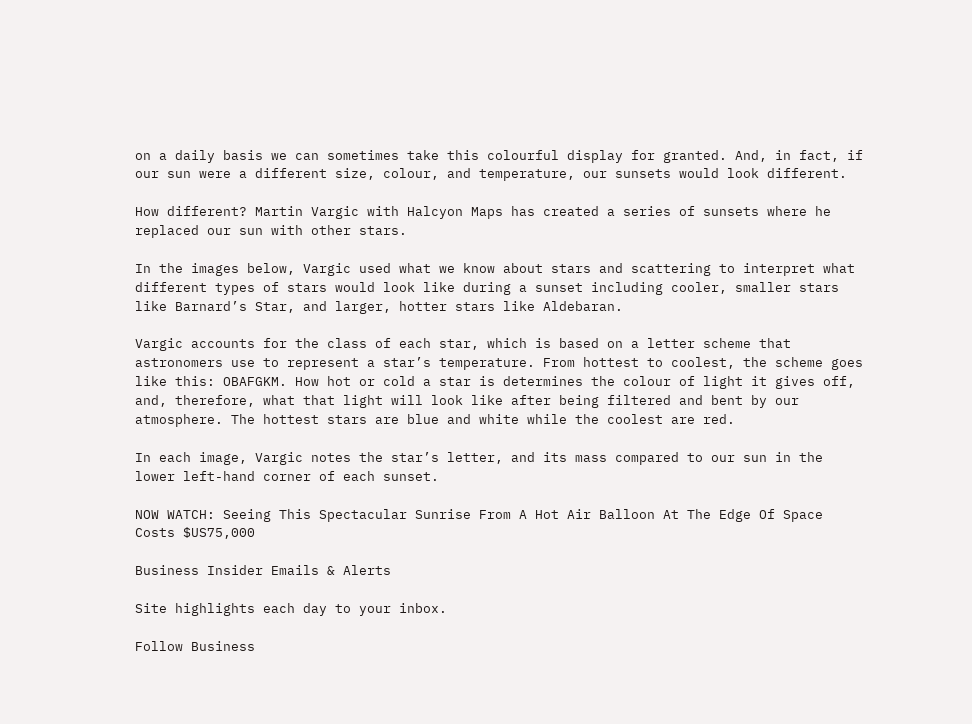on a daily basis we can sometimes take this colourful display for granted. And, in fact, if our sun were a different size, colour, and temperature, our sunsets would look different.

How different? Martin Vargic with Halcyon Maps has created a series of sunsets where he replaced our sun with other stars.

In the images below, Vargic used what we know about stars and scattering to interpret what different types of stars would look like during a sunset including cooler, smaller stars like Barnard’s Star, and larger, hotter stars like Aldebaran.

Vargic accounts for the class of each star, which is based on a letter scheme that astronomers use to represent a star’s temperature. From hottest to coolest, the scheme goes like this: OBAFGKM. How hot or cold a star is determines the colour of light it gives off, and, therefore, what that light will look like after being filtered and bent by our atmosphere. The hottest stars are blue and white while the coolest are red.

In each image, Vargic notes the star’s letter, and its mass compared to our sun in the lower left-hand corner of each sunset.

NOW WATCH: Seeing This Spectacular Sunrise From A Hot Air Balloon At The Edge Of Space Costs $US75,000

Business Insider Emails & Alerts

Site highlights each day to your inbox.

Follow Business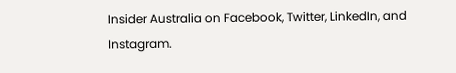Insider Australia on Facebook, Twitter, LinkedIn, and Instagram.